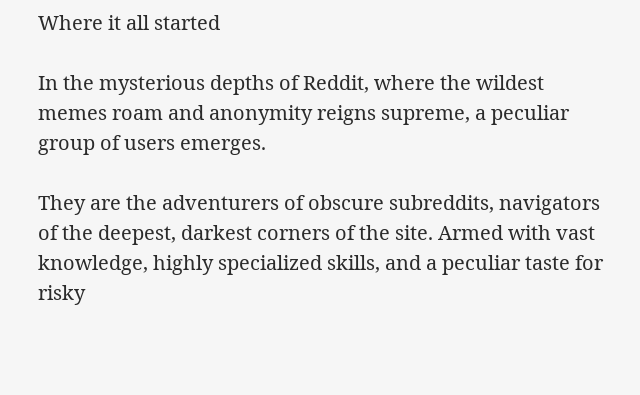Where it all started

In the mysterious depths of Reddit, where the wildest memes roam and anonymity reigns supreme, a peculiar group of users emerges.

They are the adventurers of obscure subreddits, navigators of the deepest, darkest corners of the site. Armed with vast knowledge, highly specialized skills, and a peculiar taste for risky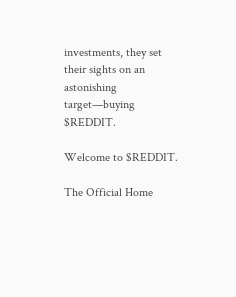investments, they set their sights on an astonishing target—buying $REDDIT.

Welcome to $REDDIT.

The Official Home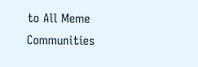to All Meme Communities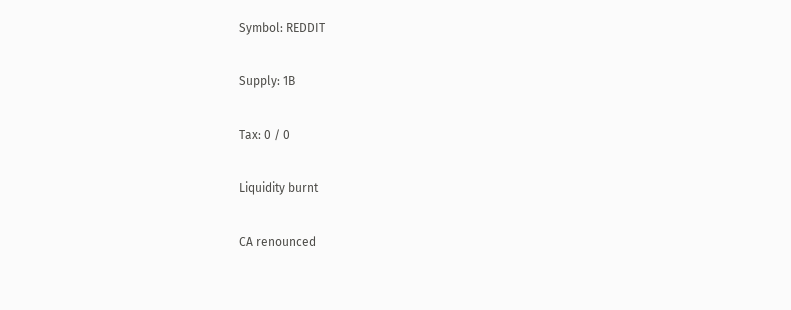Symbol: REDDIT

Supply: 1B

Tax: 0 / 0

Liquidity burnt

CA renounced